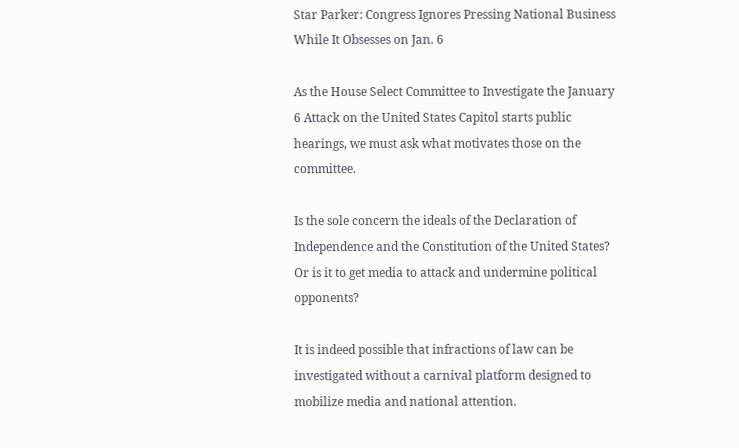Star Parker: Congress Ignores Pressing National Business While It Obsesses on Jan. 6

As the House Select Committee to Investigate the January 6 Attack on the United States Capitol starts public hearings, we must ask what motivates those on the committee.

Is the sole concern the ideals of the Declaration of Independence and the Constitution of the United States? Or is it to get media to attack and undermine political opponents?

It is indeed possible that infractions of law can be investigated without a carnival platform designed to mobilize media and national attention.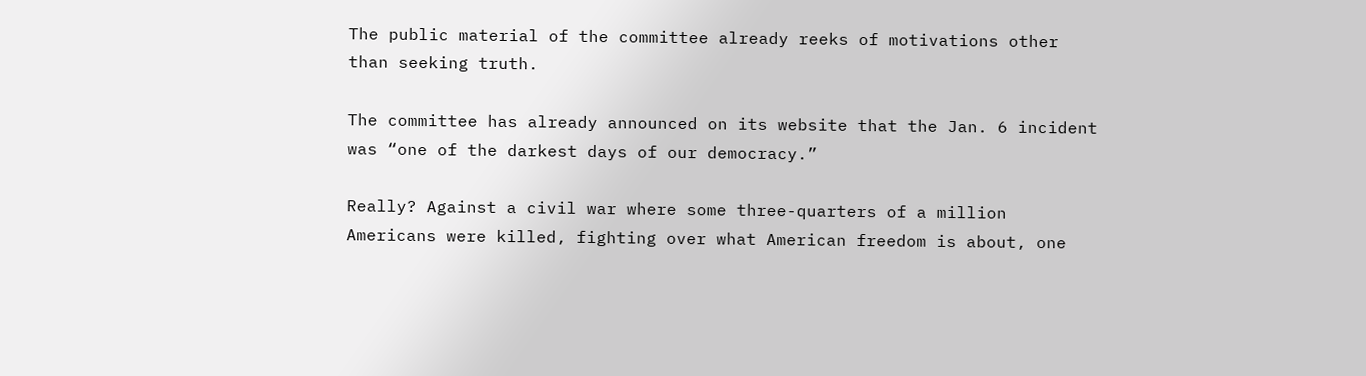The public material of the committee already reeks of motivations other than seeking truth.

The committee has already announced on its website that the Jan. 6 incident was “one of the darkest days of our democracy.”

Really? Against a civil war where some three-quarters of a million Americans were killed, fighting over what American freedom is about, one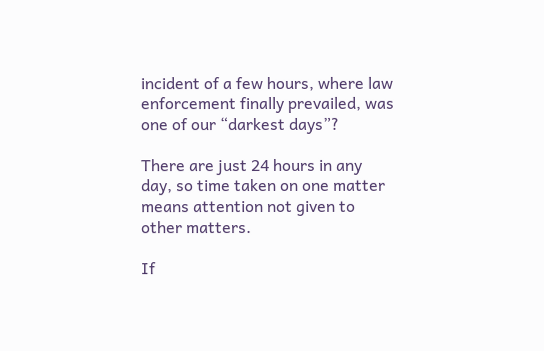incident of a few hours, where law enforcement finally prevailed, was one of our “darkest days”?

There are just 24 hours in any day, so time taken on one matter means attention not given to other matters.

If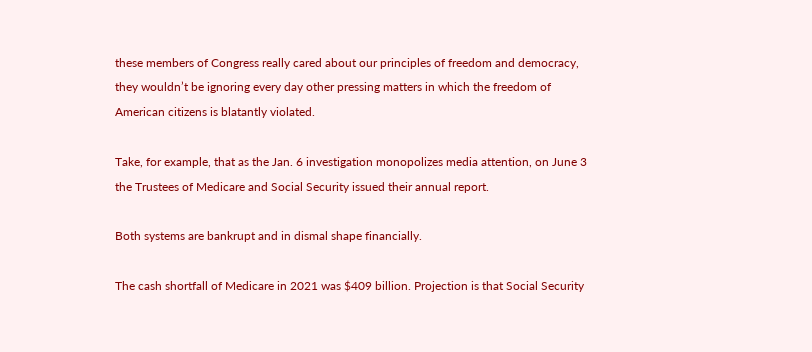these members of Congress really cared about our principles of freedom and democracy, they wouldn’t be ignoring every day other pressing matters in which the freedom of American citizens is blatantly violated.

Take, for example, that as the Jan. 6 investigation monopolizes media attention, on June 3 the Trustees of Medicare and Social Security issued their annual report.

Both systems are bankrupt and in dismal shape financially.

The cash shortfall of Medicare in 2021 was $409 billion. Projection is that Social Security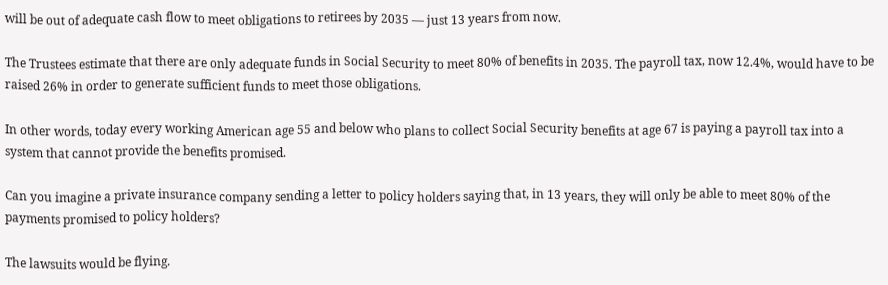will be out of adequate cash flow to meet obligations to retirees by 2035 — just 13 years from now.

The Trustees estimate that there are only adequate funds in Social Security to meet 80% of benefits in 2035. The payroll tax, now 12.4%, would have to be raised 26% in order to generate sufficient funds to meet those obligations.

In other words, today every working American age 55 and below who plans to collect Social Security benefits at age 67 is paying a payroll tax into a system that cannot provide the benefits promised.

Can you imagine a private insurance company sending a letter to policy holders saying that, in 13 years, they will only be able to meet 80% of the payments promised to policy holders?

The lawsuits would be flying.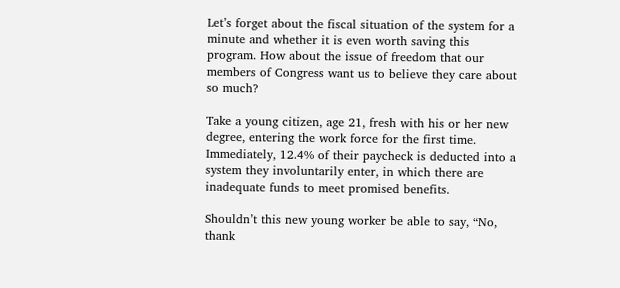Let’s forget about the fiscal situation of the system for a minute and whether it is even worth saving this program. How about the issue of freedom that our members of Congress want us to believe they care about so much?

Take a young citizen, age 21, fresh with his or her new degree, entering the work force for the first time. Immediately, 12.4% of their paycheck is deducted into a system they involuntarily enter, in which there are inadequate funds to meet promised benefits.

Shouldn’t this new young worker be able to say, “No, thank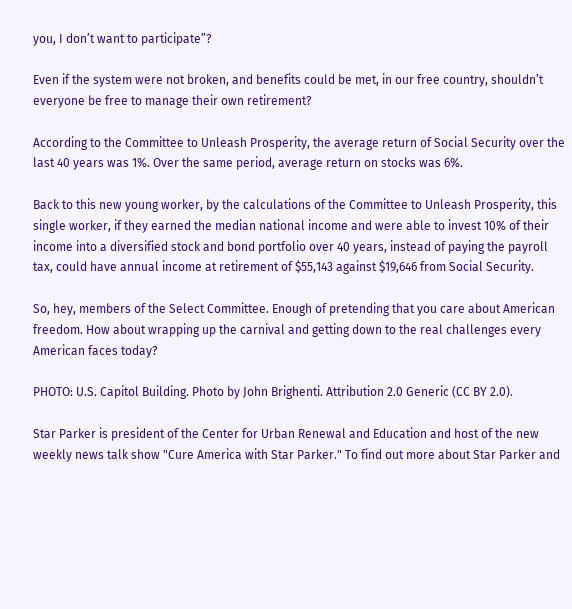you, I don’t want to participate”?

Even if the system were not broken, and benefits could be met, in our free country, shouldn’t everyone be free to manage their own retirement?

According to the Committee to Unleash Prosperity, the average return of Social Security over the last 40 years was 1%. Over the same period, average return on stocks was 6%.

Back to this new young worker, by the calculations of the Committee to Unleash Prosperity, this single worker, if they earned the median national income and were able to invest 10% of their income into a diversified stock and bond portfolio over 40 years, instead of paying the payroll tax, could have annual income at retirement of $55,143 against $19,646 from Social Security.

So, hey, members of the Select Committee. Enough of pretending that you care about American freedom. How about wrapping up the carnival and getting down to the real challenges every American faces today?

PHOTO: U.S. Capitol Building. Photo by John Brighenti. Attribution 2.0 Generic (CC BY 2.0).

Star Parker is president of the Center for Urban Renewal and Education and host of the new weekly news talk show "Cure America with Star Parker." To find out more about Star Parker and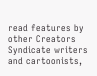read features by other Creators Syndicate writers and cartoonists,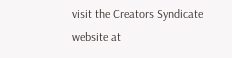visit the Creators Syndicate website at